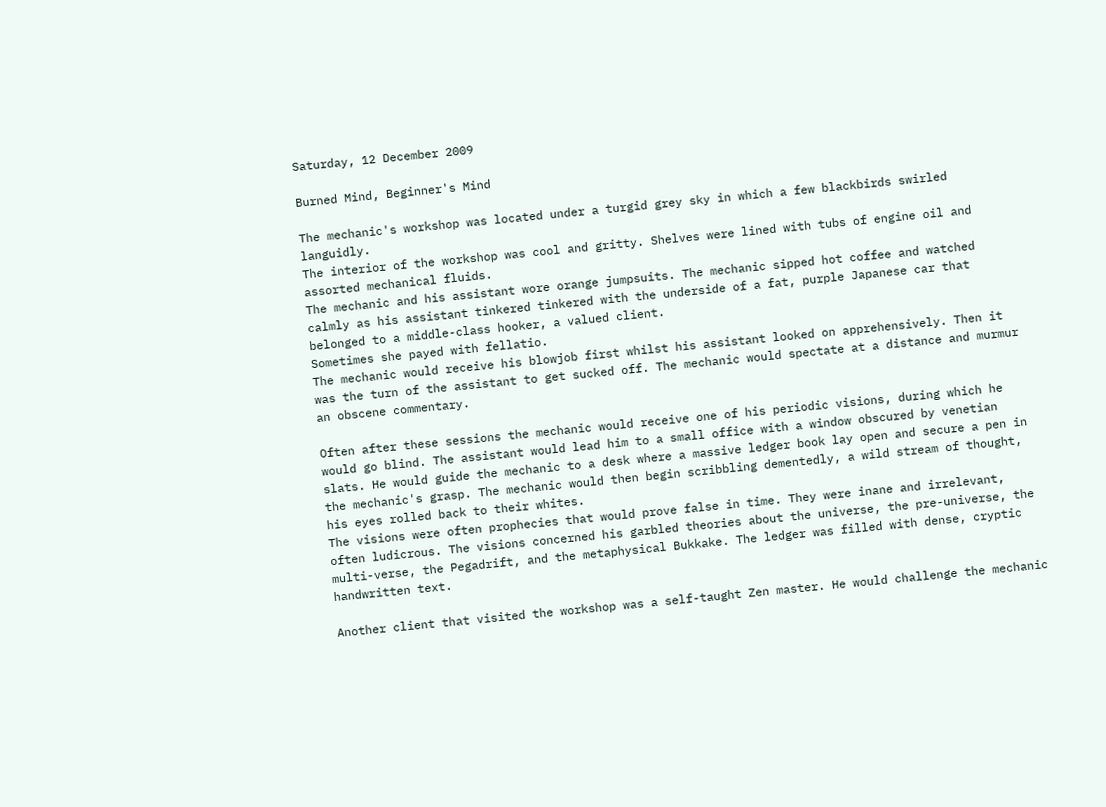Saturday, 12 December 2009

Burned Mind, Beginner's Mind

The mechanic's workshop was located under a turgid grey sky in which a few blackbirds swirled languidly.
The interior of the workshop was cool and gritty. Shelves were lined with tubs of engine oil and assorted mechanical fluids.
The mechanic and his assistant wore orange jumpsuits. The mechanic sipped hot coffee and watched calmly as his assistant tinkered tinkered with the underside of a fat, purple Japanese car that belonged to a middle-class hooker, a valued client.
Sometimes she payed with fellatio.
The mechanic would receive his blowjob first whilst his assistant looked on apprehensively. Then it was the turn of the assistant to get sucked off. The mechanic would spectate at a distance and murmur an obscene commentary.

Often after these sessions the mechanic would receive one of his periodic visions, during which he would go blind. The assistant would lead him to a small office with a window obscured by venetian slats. He would guide the mechanic to a desk where a massive ledger book lay open and secure a pen in the mechanic's grasp. The mechanic would then begin scribbling dementedly, a wild stream of thought, his eyes rolled back to their whites.
The visions were often prophecies that would prove false in time. They were inane and irrelevant, often ludicrous. The visions concerned his garbled theories about the universe, the pre-universe, the multi-verse, the Pegadrift, and the metaphysical Bukkake. The ledger was filled with dense, cryptic handwritten text.

Another client that visited the workshop was a self-taught Zen master. He would challenge the mechanic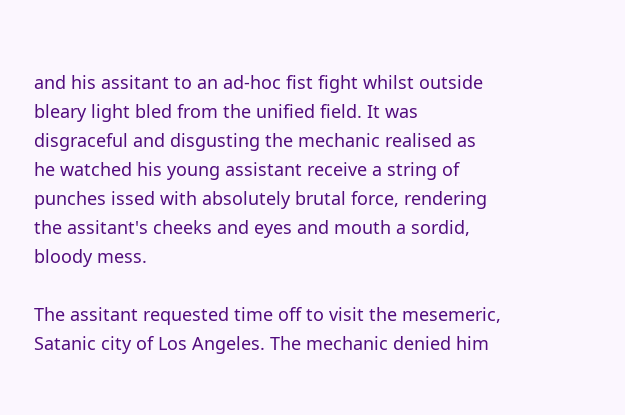and his assitant to an ad-hoc fist fight whilst outside bleary light bled from the unified field. It was disgraceful and disgusting the mechanic realised as he watched his young assistant receive a string of punches issed with absolutely brutal force, rendering the assitant's cheeks and eyes and mouth a sordid, bloody mess.

The assitant requested time off to visit the mesemeric, Satanic city of Los Angeles. The mechanic denied him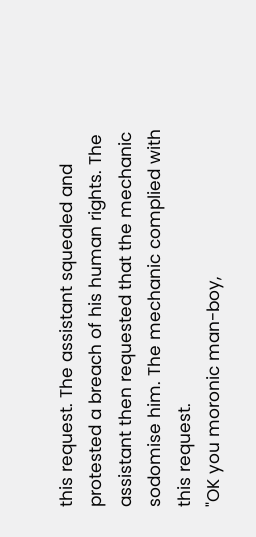this request. The assistant squealed and protested a breach of his human rights. The assistant then requested that the mechanic sodomise him. The mechanic complied with this request.
"OK you moronic man-boy,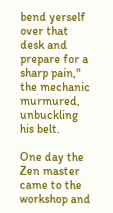bend yerself over that desk and prepare for a sharp pain," the mechanic murmured, unbuckling his belt.

One day the Zen master came to the workshop and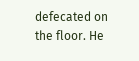defecated on the floor. He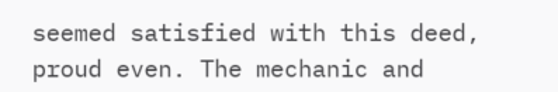seemed satisfied with this deed, proud even. The mechanic and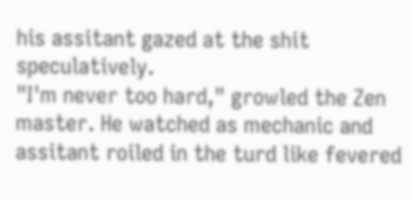his assitant gazed at the shit speculatively.
"I'm never too hard," growled the Zen master. He watched as mechanic and assitant roiled in the turd like fevered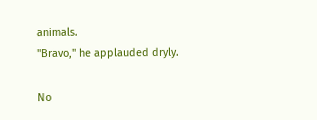animals.
"Bravo," he applauded dryly.

No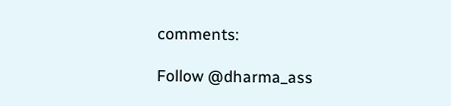comments:

Follow @dharma_ass